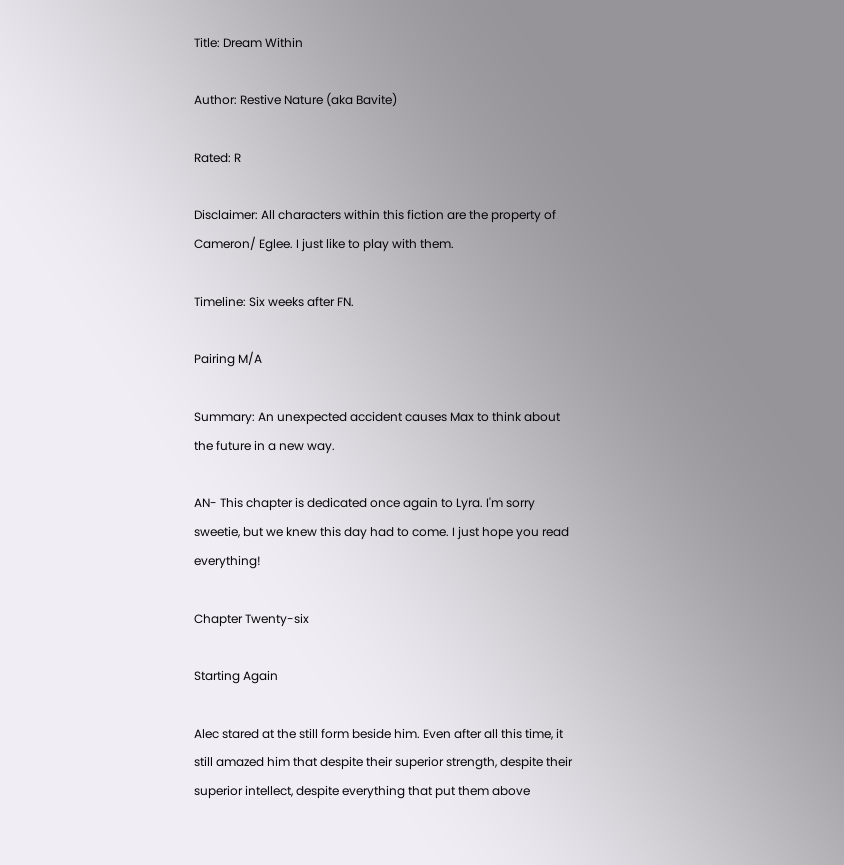Title: Dream Within

Author: Restive Nature (aka Bavite)

Rated: R

Disclaimer: All characters within this fiction are the property of Cameron/ Eglee. I just like to play with them.

Timeline: Six weeks after FN.

Pairing M/A

Summary: An unexpected accident causes Max to think about the future in a new way.

AN- This chapter is dedicated once again to Lyra. I'm sorry sweetie, but we knew this day had to come. I just hope you read everything!

Chapter Twenty-six

Starting Again

Alec stared at the still form beside him. Even after all this time, it still amazed him that despite their superior strength, despite their superior intellect, despite everything that put them above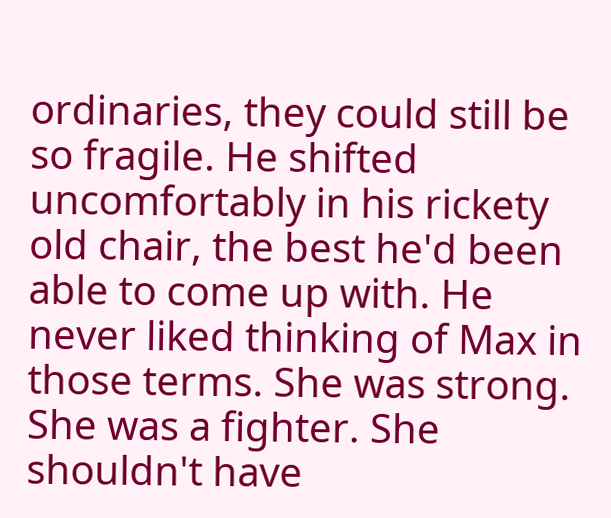ordinaries, they could still be so fragile. He shifted uncomfortably in his rickety old chair, the best he'd been able to come up with. He never liked thinking of Max in those terms. She was strong. She was a fighter. She shouldn't have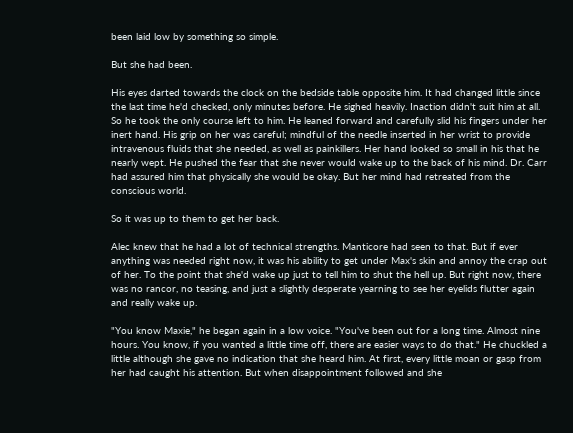been laid low by something so simple.

But she had been.

His eyes darted towards the clock on the bedside table opposite him. It had changed little since the last time he'd checked, only minutes before. He sighed heavily. Inaction didn't suit him at all. So he took the only course left to him. He leaned forward and carefully slid his fingers under her inert hand. His grip on her was careful; mindful of the needle inserted in her wrist to provide intravenous fluids that she needed, as well as painkillers. Her hand looked so small in his that he nearly wept. He pushed the fear that she never would wake up to the back of his mind. Dr. Carr had assured him that physically she would be okay. But her mind had retreated from the conscious world.

So it was up to them to get her back.

Alec knew that he had a lot of technical strengths. Manticore had seen to that. But if ever anything was needed right now, it was his ability to get under Max's skin and annoy the crap out of her. To the point that she'd wake up just to tell him to shut the hell up. But right now, there was no rancor, no teasing, and just a slightly desperate yearning to see her eyelids flutter again and really wake up.

"You know Maxie," he began again in a low voice. "You've been out for a long time. Almost nine hours. You know, if you wanted a little time off, there are easier ways to do that." He chuckled a little although she gave no indication that she heard him. At first, every little moan or gasp from her had caught his attention. But when disappointment followed and she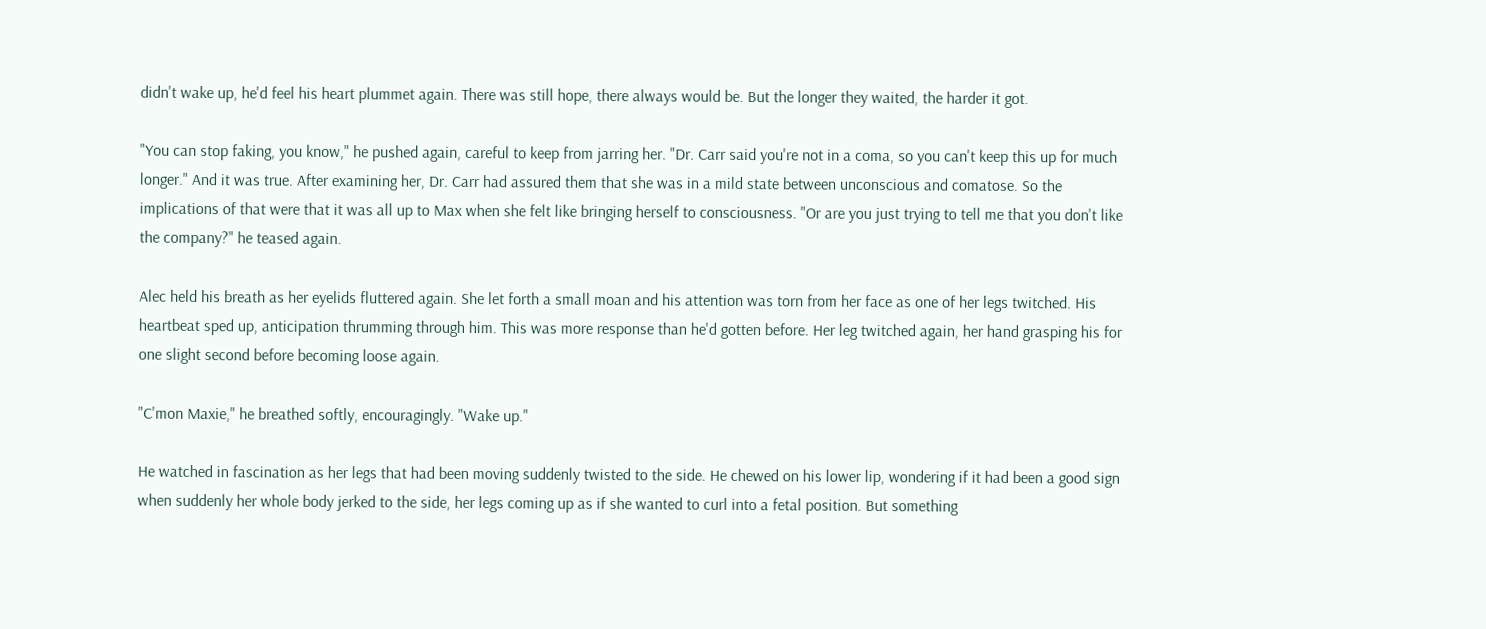didn't wake up, he'd feel his heart plummet again. There was still hope, there always would be. But the longer they waited, the harder it got.

"You can stop faking, you know," he pushed again, careful to keep from jarring her. "Dr. Carr said you're not in a coma, so you can't keep this up for much longer." And it was true. After examining her, Dr. Carr had assured them that she was in a mild state between unconscious and comatose. So the implications of that were that it was all up to Max when she felt like bringing herself to consciousness. "Or are you just trying to tell me that you don't like the company?" he teased again.

Alec held his breath as her eyelids fluttered again. She let forth a small moan and his attention was torn from her face as one of her legs twitched. His heartbeat sped up, anticipation thrumming through him. This was more response than he'd gotten before. Her leg twitched again, her hand grasping his for one slight second before becoming loose again.

"C'mon Maxie," he breathed softly, encouragingly. "Wake up."

He watched in fascination as her legs that had been moving suddenly twisted to the side. He chewed on his lower lip, wondering if it had been a good sign when suddenly her whole body jerked to the side, her legs coming up as if she wanted to curl into a fetal position. But something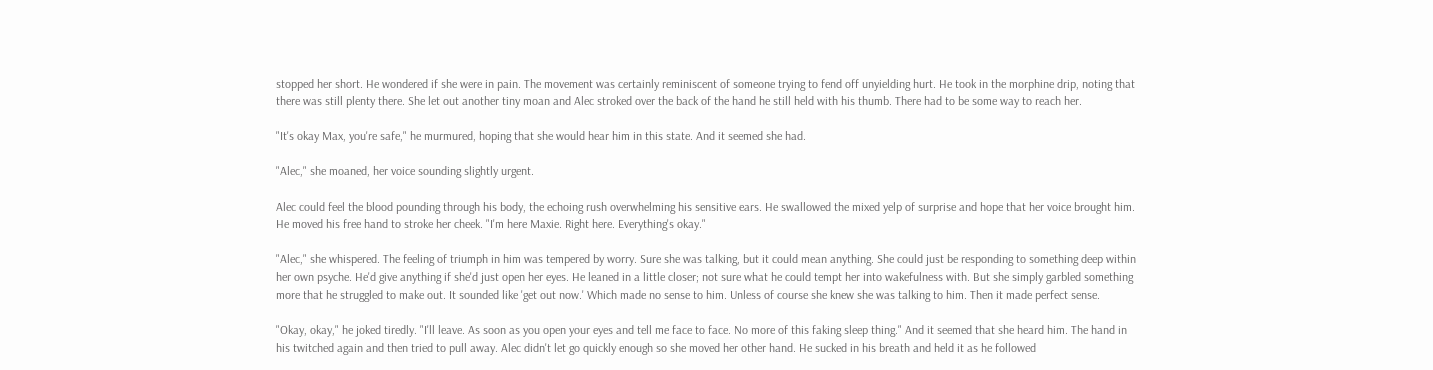stopped her short. He wondered if she were in pain. The movement was certainly reminiscent of someone trying to fend off unyielding hurt. He took in the morphine drip, noting that there was still plenty there. She let out another tiny moan and Alec stroked over the back of the hand he still held with his thumb. There had to be some way to reach her.

"It's okay Max, you're safe," he murmured, hoping that she would hear him in this state. And it seemed she had.

"Alec," she moaned, her voice sounding slightly urgent.

Alec could feel the blood pounding through his body, the echoing rush overwhelming his sensitive ears. He swallowed the mixed yelp of surprise and hope that her voice brought him. He moved his free hand to stroke her cheek. "I'm here Maxie. Right here. Everything's okay."

"Alec," she whispered. The feeling of triumph in him was tempered by worry. Sure she was talking, but it could mean anything. She could just be responding to something deep within her own psyche. He'd give anything if she'd just open her eyes. He leaned in a little closer; not sure what he could tempt her into wakefulness with. But she simply garbled something more that he struggled to make out. It sounded like 'get out now.' Which made no sense to him. Unless of course she knew she was talking to him. Then it made perfect sense.

"Okay, okay," he joked tiredly. "I'll leave. As soon as you open your eyes and tell me face to face. No more of this faking sleep thing." And it seemed that she heard him. The hand in his twitched again and then tried to pull away. Alec didn't let go quickly enough so she moved her other hand. He sucked in his breath and held it as he followed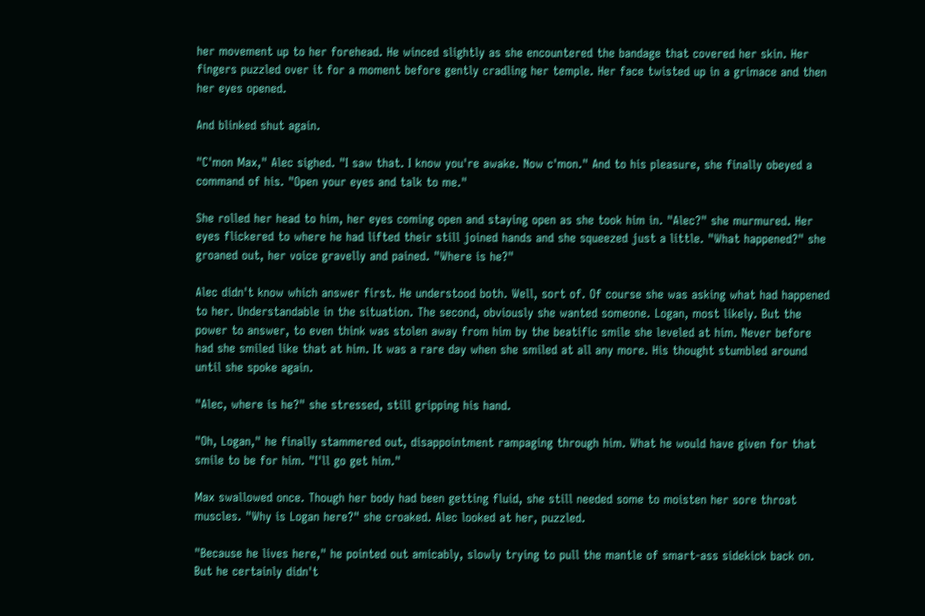her movement up to her forehead. He winced slightly as she encountered the bandage that covered her skin. Her fingers puzzled over it for a moment before gently cradling her temple. Her face twisted up in a grimace and then her eyes opened.

And blinked shut again.

"C'mon Max," Alec sighed. "I saw that. I know you're awake. Now c'mon." And to his pleasure, she finally obeyed a command of his. "Open your eyes and talk to me."

She rolled her head to him, her eyes coming open and staying open as she took him in. "Alec?" she murmured. Her eyes flickered to where he had lifted their still joined hands and she squeezed just a little. "What happened?" she groaned out, her voice gravelly and pained. "Where is he?"

Alec didn't know which answer first. He understood both. Well, sort of. Of course she was asking what had happened to her. Understandable in the situation. The second, obviously she wanted someone. Logan, most likely. But the power to answer, to even think was stolen away from him by the beatific smile she leveled at him. Never before had she smiled like that at him. It was a rare day when she smiled at all any more. His thought stumbled around until she spoke again.

"Alec, where is he?" she stressed, still gripping his hand.

"Oh, Logan," he finally stammered out, disappointment rampaging through him. What he would have given for that smile to be for him. "I'll go get him."

Max swallowed once. Though her body had been getting fluid, she still needed some to moisten her sore throat muscles. "Why is Logan here?" she croaked. Alec looked at her, puzzled.

"Because he lives here," he pointed out amicably, slowly trying to pull the mantle of smart-ass sidekick back on. But he certainly didn't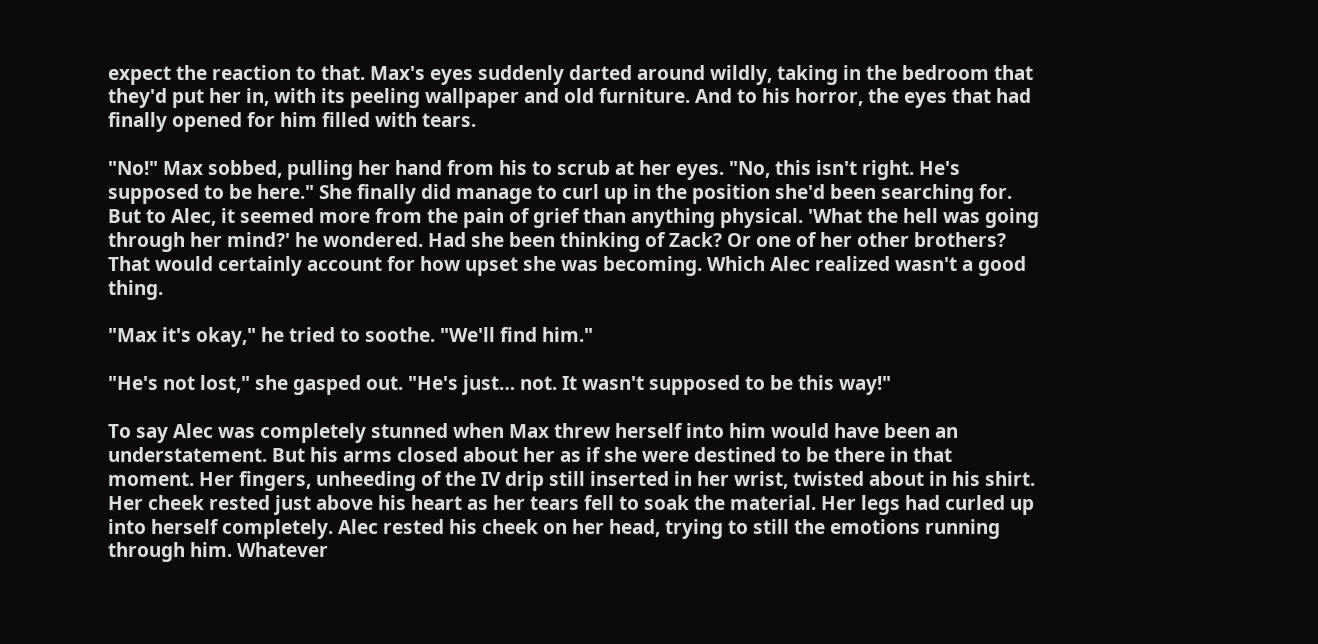expect the reaction to that. Max's eyes suddenly darted around wildly, taking in the bedroom that they'd put her in, with its peeling wallpaper and old furniture. And to his horror, the eyes that had finally opened for him filled with tears.

"No!" Max sobbed, pulling her hand from his to scrub at her eyes. "No, this isn't right. He's supposed to be here." She finally did manage to curl up in the position she'd been searching for. But to Alec, it seemed more from the pain of grief than anything physical. 'What the hell was going through her mind?' he wondered. Had she been thinking of Zack? Or one of her other brothers? That would certainly account for how upset she was becoming. Which Alec realized wasn't a good thing.

"Max it's okay," he tried to soothe. "We'll find him."

"He's not lost," she gasped out. "He's just… not. It wasn't supposed to be this way!"

To say Alec was completely stunned when Max threw herself into him would have been an understatement. But his arms closed about her as if she were destined to be there in that moment. Her fingers, unheeding of the IV drip still inserted in her wrist, twisted about in his shirt. Her cheek rested just above his heart as her tears fell to soak the material. Her legs had curled up into herself completely. Alec rested his cheek on her head, trying to still the emotions running through him. Whatever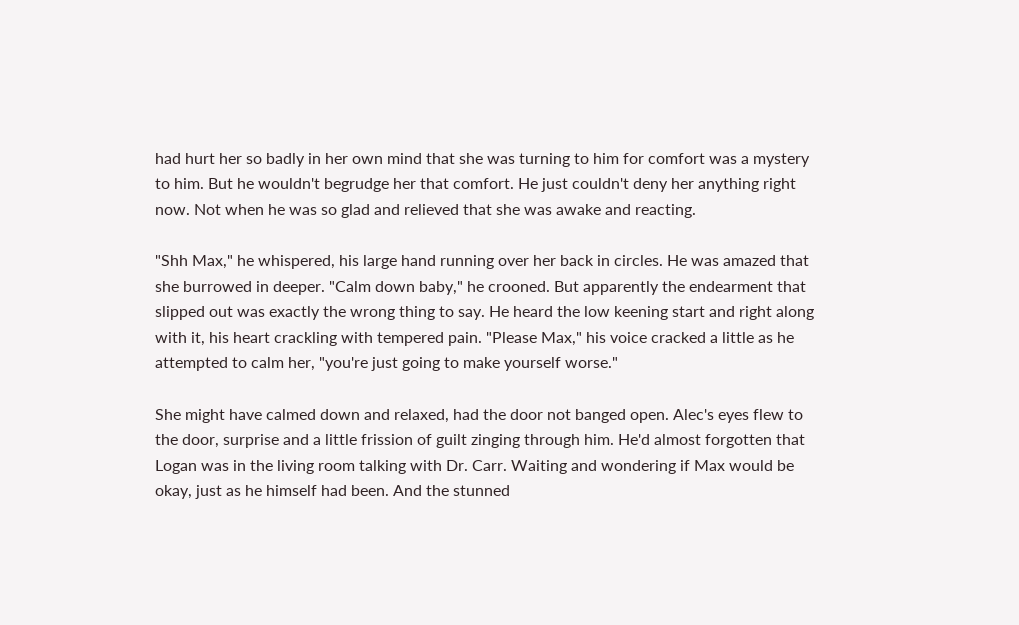had hurt her so badly in her own mind that she was turning to him for comfort was a mystery to him. But he wouldn't begrudge her that comfort. He just couldn't deny her anything right now. Not when he was so glad and relieved that she was awake and reacting.

"Shh Max," he whispered, his large hand running over her back in circles. He was amazed that she burrowed in deeper. "Calm down baby," he crooned. But apparently the endearment that slipped out was exactly the wrong thing to say. He heard the low keening start and right along with it, his heart crackling with tempered pain. "Please Max," his voice cracked a little as he attempted to calm her, "you're just going to make yourself worse."

She might have calmed down and relaxed, had the door not banged open. Alec's eyes flew to the door, surprise and a little frission of guilt zinging through him. He'd almost forgotten that Logan was in the living room talking with Dr. Carr. Waiting and wondering if Max would be okay, just as he himself had been. And the stunned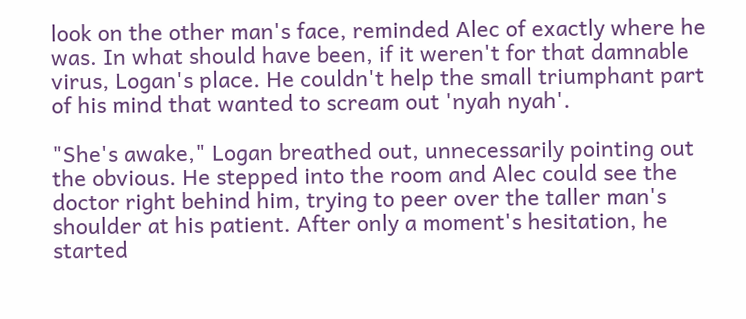look on the other man's face, reminded Alec of exactly where he was. In what should have been, if it weren't for that damnable virus, Logan's place. He couldn't help the small triumphant part of his mind that wanted to scream out 'nyah nyah'.

"She's awake," Logan breathed out, unnecessarily pointing out the obvious. He stepped into the room and Alec could see the doctor right behind him, trying to peer over the taller man's shoulder at his patient. After only a moment's hesitation, he started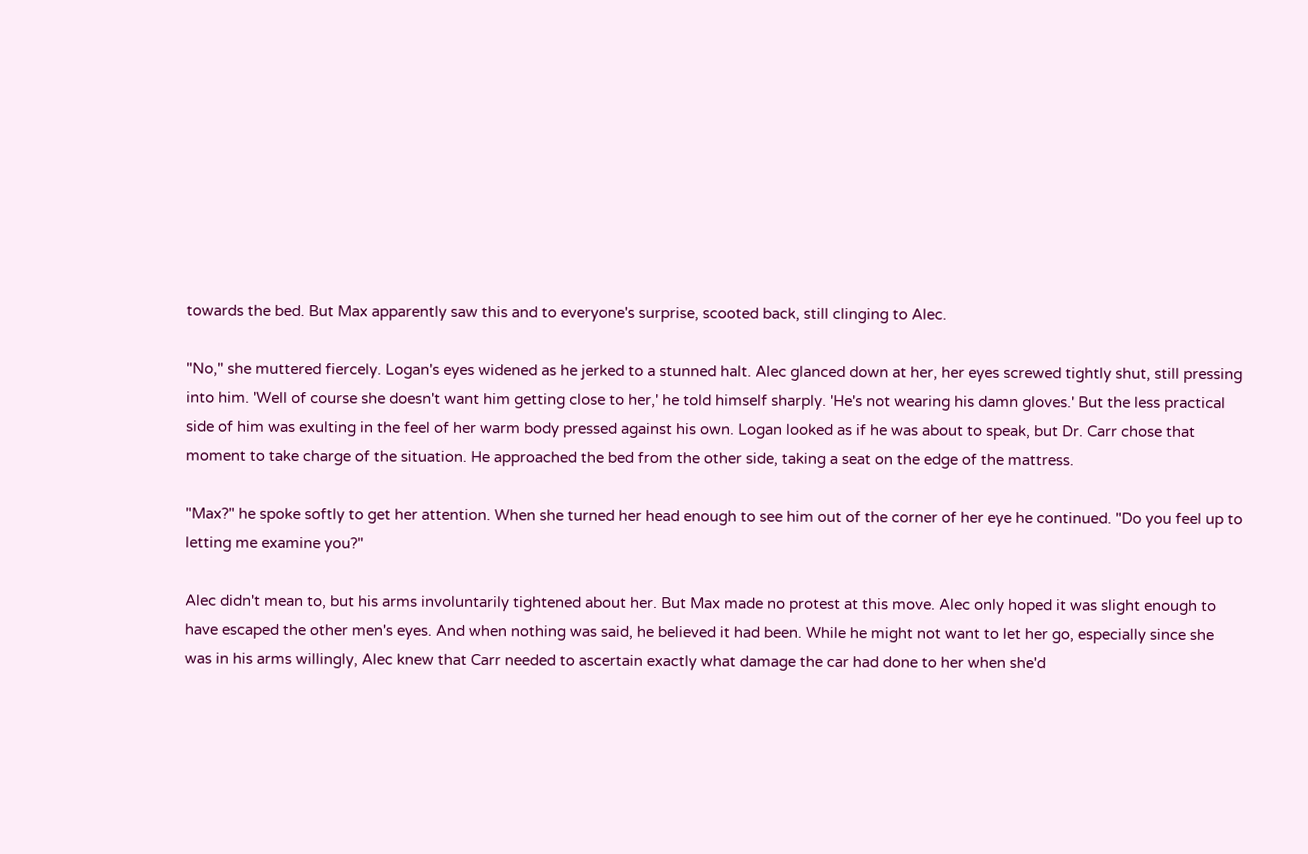towards the bed. But Max apparently saw this and to everyone's surprise, scooted back, still clinging to Alec.

"No," she muttered fiercely. Logan's eyes widened as he jerked to a stunned halt. Alec glanced down at her, her eyes screwed tightly shut, still pressing into him. 'Well of course she doesn't want him getting close to her,' he told himself sharply. 'He's not wearing his damn gloves.' But the less practical side of him was exulting in the feel of her warm body pressed against his own. Logan looked as if he was about to speak, but Dr. Carr chose that moment to take charge of the situation. He approached the bed from the other side, taking a seat on the edge of the mattress.

"Max?" he spoke softly to get her attention. When she turned her head enough to see him out of the corner of her eye he continued. "Do you feel up to letting me examine you?"

Alec didn't mean to, but his arms involuntarily tightened about her. But Max made no protest at this move. Alec only hoped it was slight enough to have escaped the other men's eyes. And when nothing was said, he believed it had been. While he might not want to let her go, especially since she was in his arms willingly, Alec knew that Carr needed to ascertain exactly what damage the car had done to her when she'd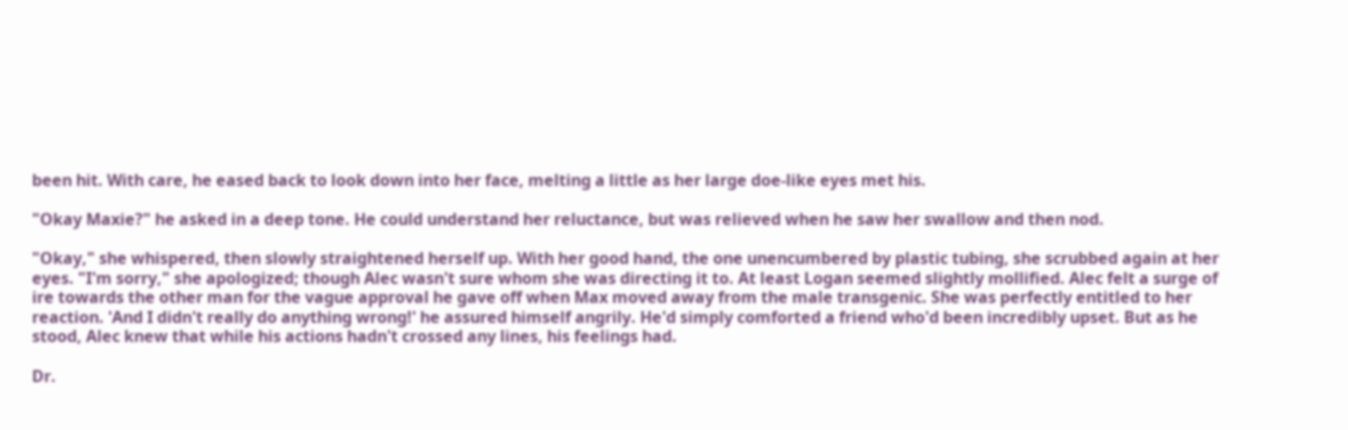been hit. With care, he eased back to look down into her face, melting a little as her large doe-like eyes met his.

"Okay Maxie?" he asked in a deep tone. He could understand her reluctance, but was relieved when he saw her swallow and then nod.

"Okay," she whispered, then slowly straightened herself up. With her good hand, the one unencumbered by plastic tubing, she scrubbed again at her eyes. "I'm sorry," she apologized; though Alec wasn't sure whom she was directing it to. At least Logan seemed slightly mollified. Alec felt a surge of ire towards the other man for the vague approval he gave off when Max moved away from the male transgenic. She was perfectly entitled to her reaction. 'And I didn't really do anything wrong!' he assured himself angrily. He'd simply comforted a friend who'd been incredibly upset. But as he stood, Alec knew that while his actions hadn't crossed any lines, his feelings had.

Dr.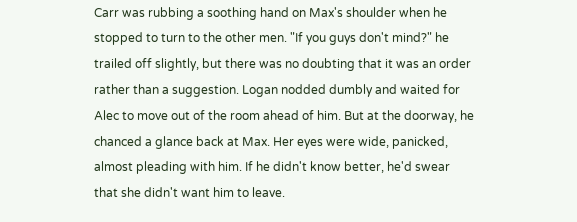Carr was rubbing a soothing hand on Max's shoulder when he stopped to turn to the other men. "If you guys don't mind?" he trailed off slightly, but there was no doubting that it was an order rather than a suggestion. Logan nodded dumbly and waited for Alec to move out of the room ahead of him. But at the doorway, he chanced a glance back at Max. Her eyes were wide, panicked, almost pleading with him. If he didn't know better, he'd swear that she didn't want him to leave.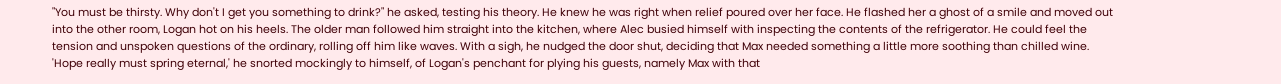"You must be thirsty. Why don't I get you something to drink?" he asked, testing his theory. He knew he was right when relief poured over her face. He flashed her a ghost of a smile and moved out into the other room, Logan hot on his heels. The older man followed him straight into the kitchen, where Alec busied himself with inspecting the contents of the refrigerator. He could feel the tension and unspoken questions of the ordinary, rolling off him like waves. With a sigh, he nudged the door shut, deciding that Max needed something a little more soothing than chilled wine. 'Hope really must spring eternal,' he snorted mockingly to himself, of Logan's penchant for plying his guests, namely Max with that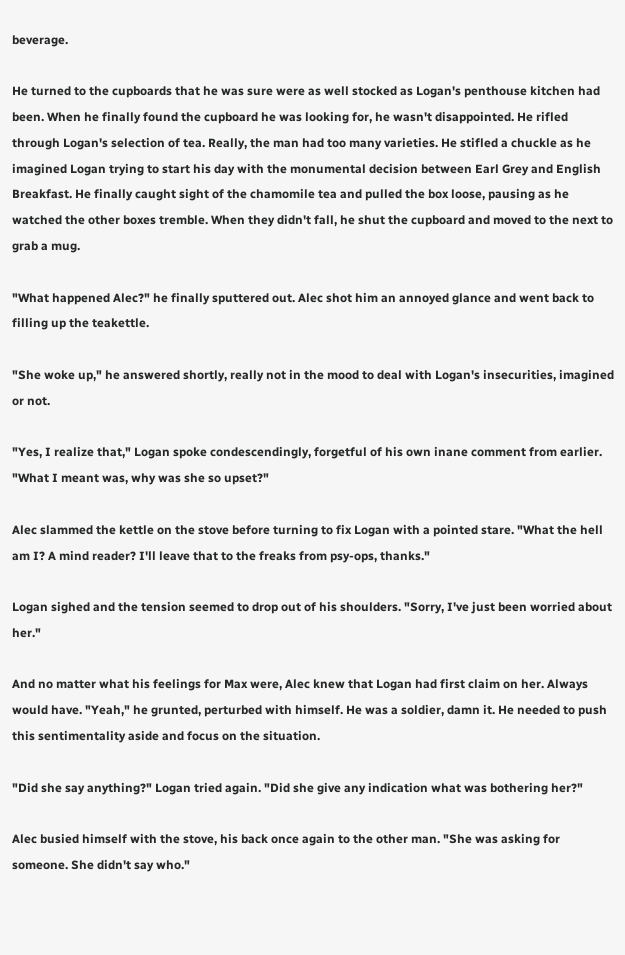beverage.

He turned to the cupboards that he was sure were as well stocked as Logan's penthouse kitchen had been. When he finally found the cupboard he was looking for, he wasn't disappointed. He rifled through Logan's selection of tea. Really, the man had too many varieties. He stifled a chuckle as he imagined Logan trying to start his day with the monumental decision between Earl Grey and English Breakfast. He finally caught sight of the chamomile tea and pulled the box loose, pausing as he watched the other boxes tremble. When they didn't fall, he shut the cupboard and moved to the next to grab a mug.

"What happened Alec?" he finally sputtered out. Alec shot him an annoyed glance and went back to filling up the teakettle.

"She woke up," he answered shortly, really not in the mood to deal with Logan's insecurities, imagined or not.

"Yes, I realize that," Logan spoke condescendingly, forgetful of his own inane comment from earlier. "What I meant was, why was she so upset?"

Alec slammed the kettle on the stove before turning to fix Logan with a pointed stare. "What the hell am I? A mind reader? I'll leave that to the freaks from psy-ops, thanks."

Logan sighed and the tension seemed to drop out of his shoulders. "Sorry, I've just been worried about her."

And no matter what his feelings for Max were, Alec knew that Logan had first claim on her. Always would have. "Yeah," he grunted, perturbed with himself. He was a soldier, damn it. He needed to push this sentimentality aside and focus on the situation.

"Did she say anything?" Logan tried again. "Did she give any indication what was bothering her?"

Alec busied himself with the stove, his back once again to the other man. "She was asking for someone. She didn't say who."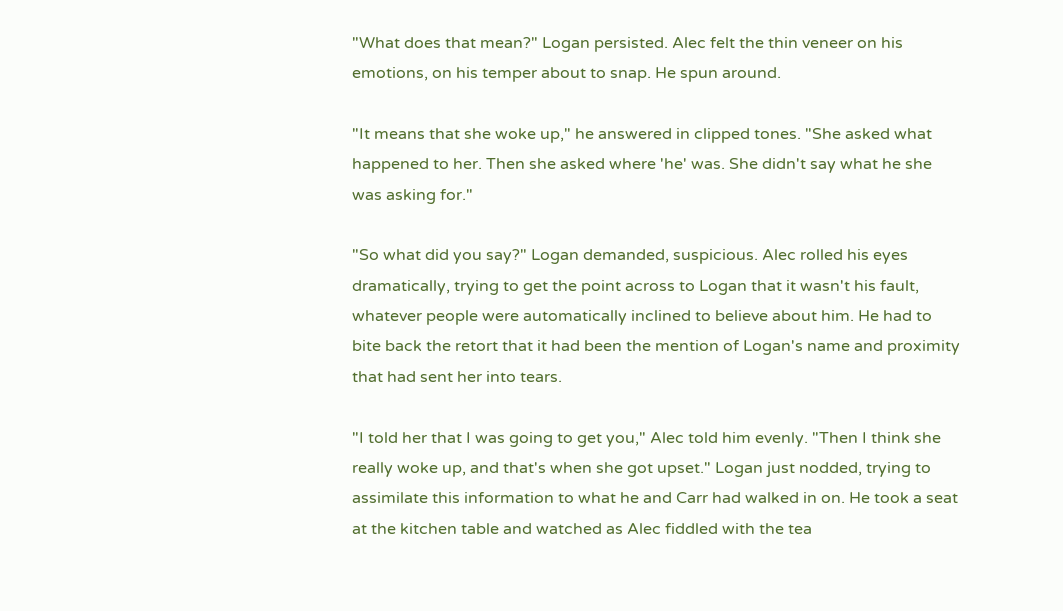"What does that mean?" Logan persisted. Alec felt the thin veneer on his emotions, on his temper about to snap. He spun around.

"It means that she woke up," he answered in clipped tones. "She asked what happened to her. Then she asked where 'he' was. She didn't say what he she was asking for."

"So what did you say?" Logan demanded, suspicious. Alec rolled his eyes dramatically, trying to get the point across to Logan that it wasn't his fault, whatever people were automatically inclined to believe about him. He had to bite back the retort that it had been the mention of Logan's name and proximity that had sent her into tears.

"I told her that I was going to get you," Alec told him evenly. "Then I think she really woke up, and that's when she got upset." Logan just nodded, trying to assimilate this information to what he and Carr had walked in on. He took a seat at the kitchen table and watched as Alec fiddled with the tea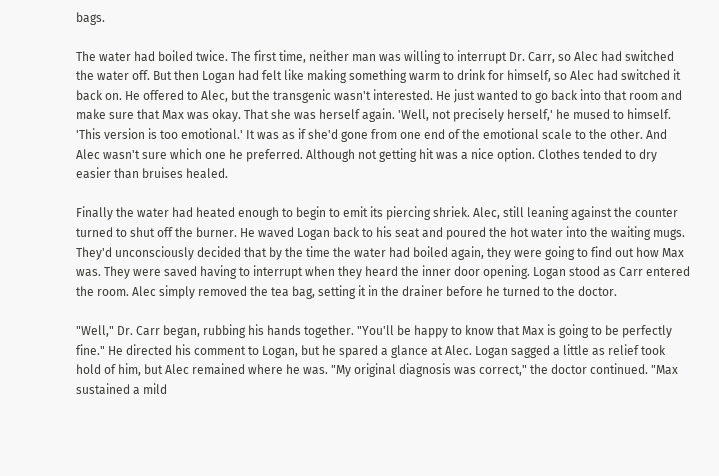bags.

The water had boiled twice. The first time, neither man was willing to interrupt Dr. Carr, so Alec had switched the water off. But then Logan had felt like making something warm to drink for himself, so Alec had switched it back on. He offered to Alec, but the transgenic wasn't interested. He just wanted to go back into that room and make sure that Max was okay. That she was herself again. 'Well, not precisely herself,' he mused to himself. 'This version is too emotional.' It was as if she'd gone from one end of the emotional scale to the other. And Alec wasn't sure which one he preferred. Although not getting hit was a nice option. Clothes tended to dry easier than bruises healed.

Finally the water had heated enough to begin to emit its piercing shriek. Alec, still leaning against the counter turned to shut off the burner. He waved Logan back to his seat and poured the hot water into the waiting mugs. They'd unconsciously decided that by the time the water had boiled again, they were going to find out how Max was. They were saved having to interrupt when they heard the inner door opening. Logan stood as Carr entered the room. Alec simply removed the tea bag, setting it in the drainer before he turned to the doctor.

"Well," Dr. Carr began, rubbing his hands together. "You'll be happy to know that Max is going to be perfectly fine." He directed his comment to Logan, but he spared a glance at Alec. Logan sagged a little as relief took hold of him, but Alec remained where he was. "My original diagnosis was correct," the doctor continued. "Max sustained a mild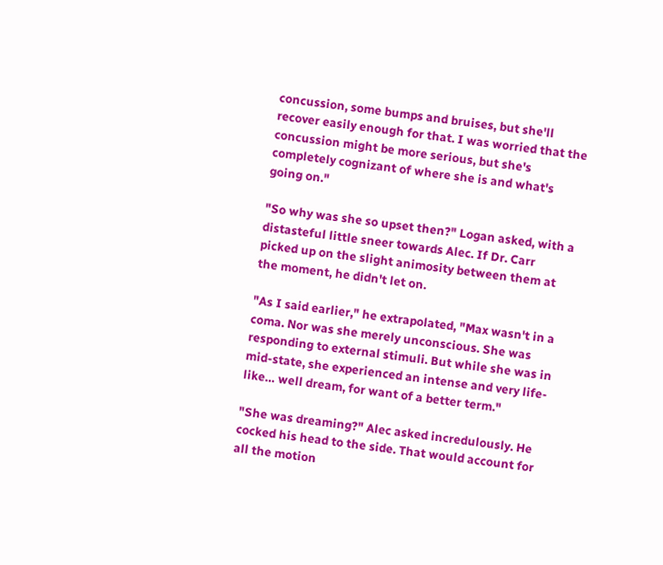concussion, some bumps and bruises, but she'll recover easily enough for that. I was worried that the concussion might be more serious, but she's completely cognizant of where she is and what's going on."

"So why was she so upset then?" Logan asked, with a distasteful little sneer towards Alec. If Dr. Carr picked up on the slight animosity between them at the moment, he didn't let on.

"As I said earlier," he extrapolated, "Max wasn't in a coma. Nor was she merely unconscious. She was responding to external stimuli. But while she was in mid-state, she experienced an intense and very life-like… well dream, for want of a better term."

"She was dreaming?" Alec asked incredulously. He cocked his head to the side. That would account for all the motion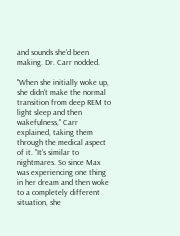and sounds she'd been making. Dr. Carr nodded.

"When she initially woke up, she didn't make the normal transition from deep REM to light sleep and then wakefulness," Carr explained, taking them through the medical aspect of it. "It's similar to nightmares. So since Max was experiencing one thing in her dream and then woke to a completely different situation, she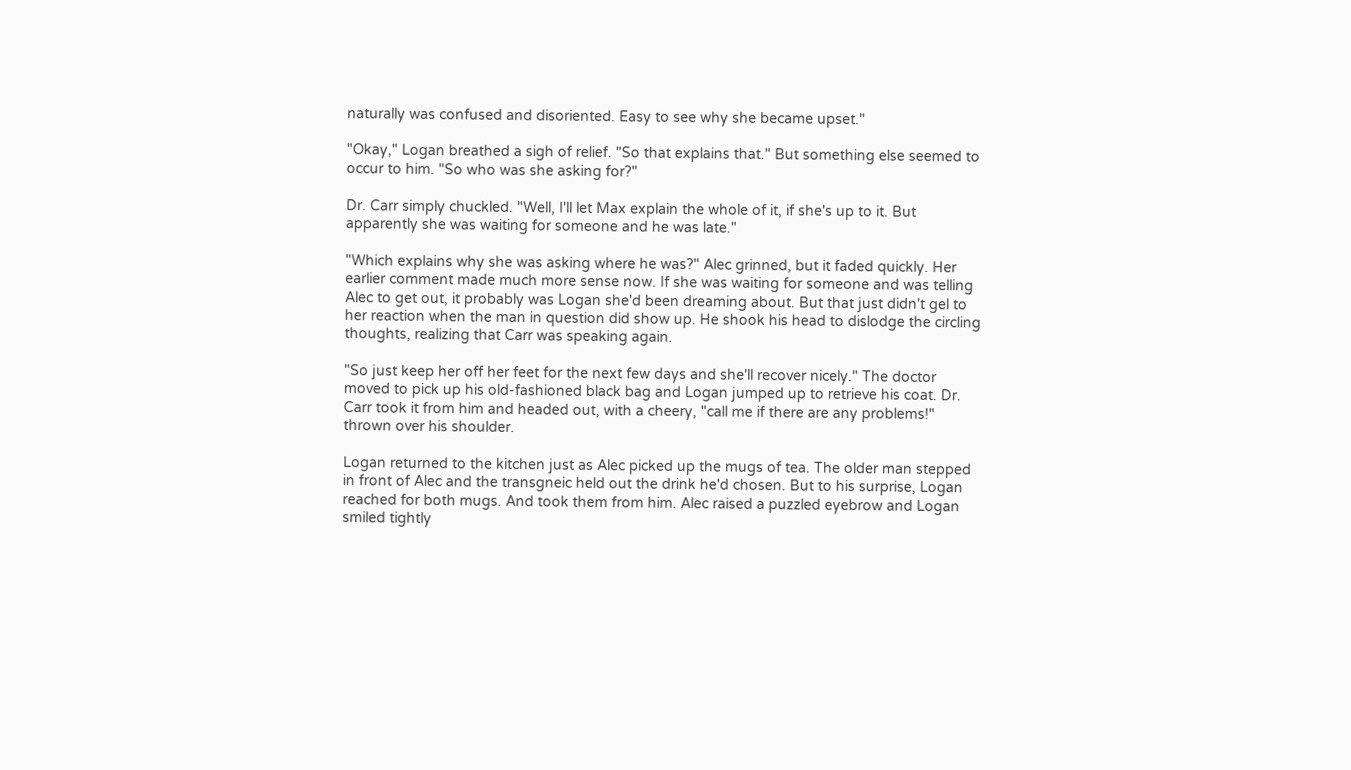naturally was confused and disoriented. Easy to see why she became upset."

"Okay," Logan breathed a sigh of relief. "So that explains that." But something else seemed to occur to him. "So who was she asking for?"

Dr. Carr simply chuckled. "Well, I'll let Max explain the whole of it, if she's up to it. But apparently she was waiting for someone and he was late."

"Which explains why she was asking where he was?" Alec grinned, but it faded quickly. Her earlier comment made much more sense now. If she was waiting for someone and was telling Alec to get out, it probably was Logan she'd been dreaming about. But that just didn't gel to her reaction when the man in question did show up. He shook his head to dislodge the circling thoughts, realizing that Carr was speaking again.

"So just keep her off her feet for the next few days and she'll recover nicely." The doctor moved to pick up his old-fashioned black bag and Logan jumped up to retrieve his coat. Dr. Carr took it from him and headed out, with a cheery, "call me if there are any problems!" thrown over his shoulder.

Logan returned to the kitchen just as Alec picked up the mugs of tea. The older man stepped in front of Alec and the transgneic held out the drink he'd chosen. But to his surprise, Logan reached for both mugs. And took them from him. Alec raised a puzzled eyebrow and Logan smiled tightly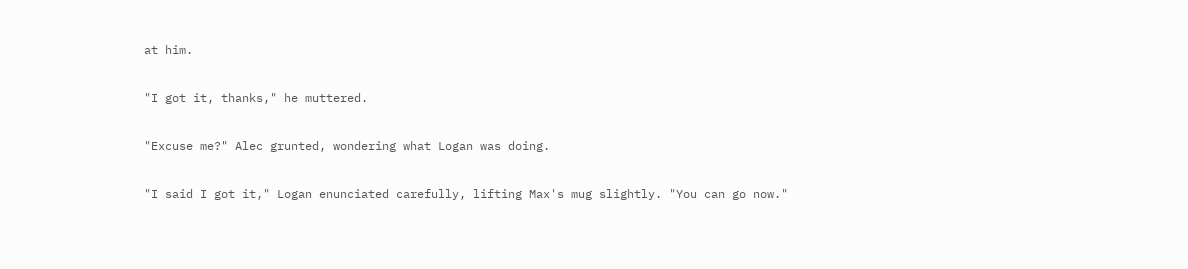at him.

"I got it, thanks," he muttered.

"Excuse me?" Alec grunted, wondering what Logan was doing.

"I said I got it," Logan enunciated carefully, lifting Max's mug slightly. "You can go now."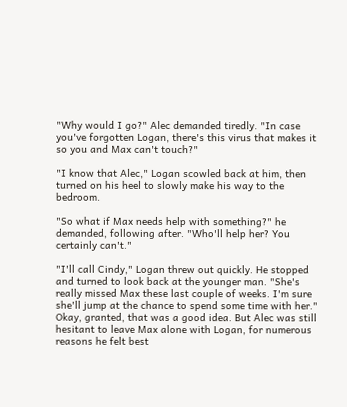"Why would I go?" Alec demanded tiredly. "In case you've forgotten Logan, there's this virus that makes it so you and Max can't touch?"

"I know that Alec," Logan scowled back at him, then turned on his heel to slowly make his way to the bedroom.

"So what if Max needs help with something?" he demanded, following after. "Who'll help her? You certainly can't."

"I'll call Cindy," Logan threw out quickly. He stopped and turned to look back at the younger man. "She's really missed Max these last couple of weeks. I'm sure she'll jump at the chance to spend some time with her." Okay, granted, that was a good idea. But Alec was still hesitant to leave Max alone with Logan, for numerous reasons he felt best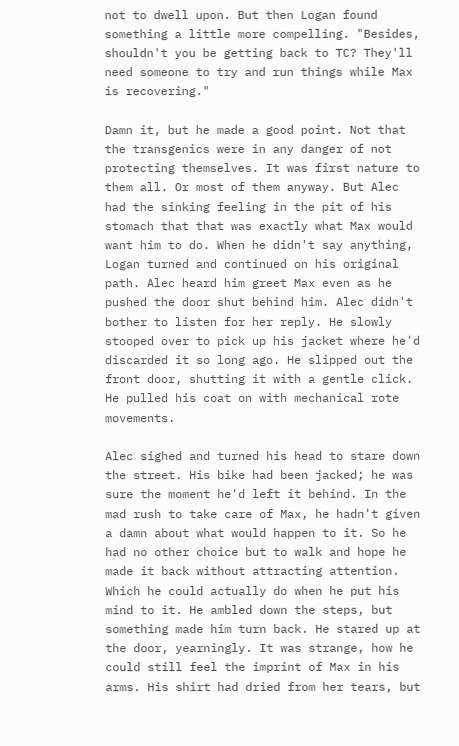not to dwell upon. But then Logan found something a little more compelling. "Besides, shouldn't you be getting back to TC? They'll need someone to try and run things while Max is recovering."

Damn it, but he made a good point. Not that the transgenics were in any danger of not protecting themselves. It was first nature to them all. Or most of them anyway. But Alec had the sinking feeling in the pit of his stomach that that was exactly what Max would want him to do. When he didn't say anything, Logan turned and continued on his original path. Alec heard him greet Max even as he pushed the door shut behind him. Alec didn't bother to listen for her reply. He slowly stooped over to pick up his jacket where he'd discarded it so long ago. He slipped out the front door, shutting it with a gentle click. He pulled his coat on with mechanical rote movements.

Alec sighed and turned his head to stare down the street. His bike had been jacked; he was sure the moment he'd left it behind. In the mad rush to take care of Max, he hadn't given a damn about what would happen to it. So he had no other choice but to walk and hope he made it back without attracting attention. Which he could actually do when he put his mind to it. He ambled down the steps, but something made him turn back. He stared up at the door, yearningly. It was strange, how he could still feel the imprint of Max in his arms. His shirt had dried from her tears, but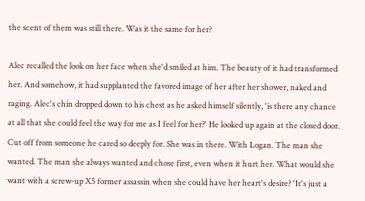the scent of them was still there. Was it the same for her?

Alec recalled the look on her face when she'd smiled at him. The beauty of it had transformed her. And somehow, it had supplanted the favored image of her after her shower, naked and raging. Alec's chin dropped down to his chest as he asked himself silently, 'is there any chance at all that she could feel the way for me as I feel for her?' He looked up again at the closed door. Cut off from someone he cared so deeply for. She was in there. With Logan. The man she wanted. The man she always wanted and chose first, even when it hurt her. What would she want with a screw-up X5 former assassin when she could have her heart's desire? 'It's just a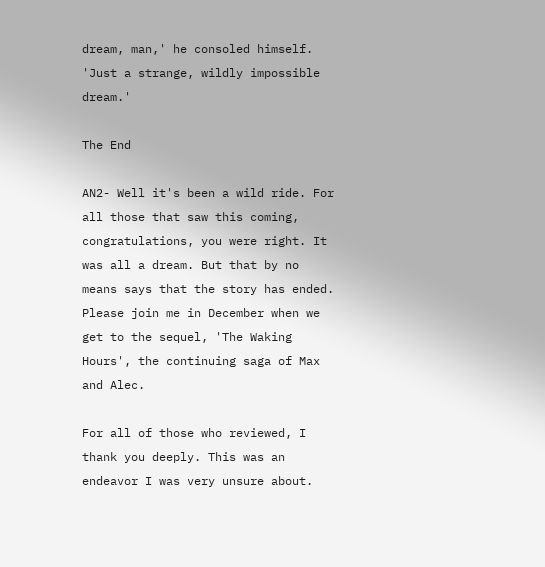dream, man,' he consoled himself. 'Just a strange, wildly impossible dream.'

The End

AN2- Well it's been a wild ride. For all those that saw this coming, congratulations, you were right. It was all a dream. But that by no means says that the story has ended. Please join me in December when we get to the sequel, 'The Waking Hours', the continuing saga of Max and Alec.

For all of those who reviewed, I thank you deeply. This was an endeavor I was very unsure about.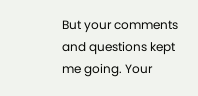But your comments and questions kept me going. Your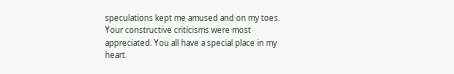speculations kept me amused and on my toes. Your constructive criticisms were most appreciated. You all have a special place in my heart.